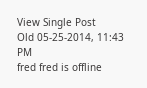View Single Post
Old 05-25-2014, 11:43 PM
fred fred is offline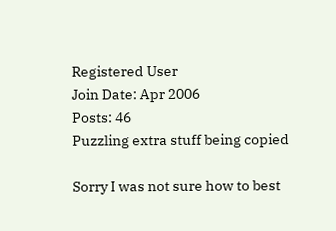Registered User
Join Date: Apr 2006
Posts: 46
Puzzling extra stuff being copied

Sorry I was not sure how to best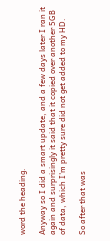word the heading.

Anyway so I did a smart update, and a few days later I ran it again and surprisingly it said that it copied over another 5GB of data, which I'm pretty sure did not get added to my HD.

So after that was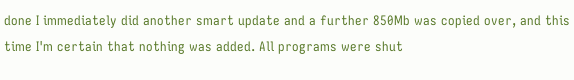done I immediately did another smart update and a further 850Mb was copied over, and this time I'm certain that nothing was added. All programs were shut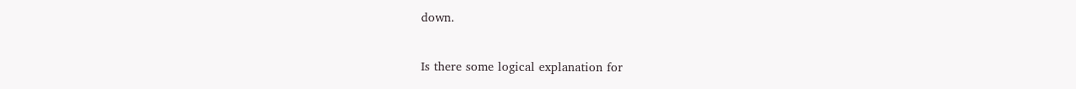down.

Is there some logical explanation for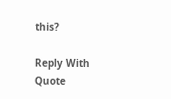this?

Reply With Quote